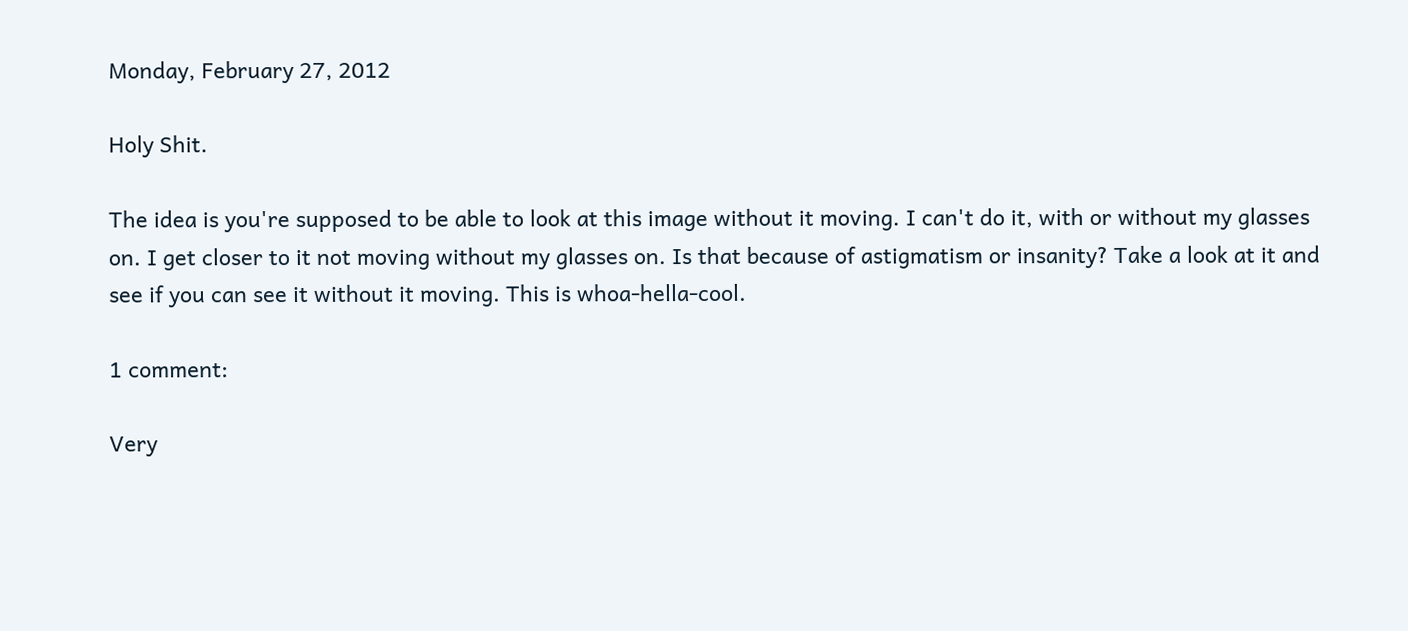Monday, February 27, 2012

Holy Shit.

The idea is you're supposed to be able to look at this image without it moving. I can't do it, with or without my glasses on. I get closer to it not moving without my glasses on. Is that because of astigmatism or insanity? Take a look at it and see if you can see it without it moving. This is whoa-hella-cool.

1 comment:

Very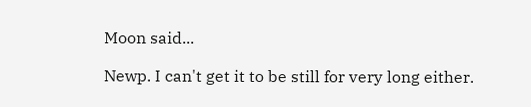Moon said...

Newp. I can't get it to be still for very long either.